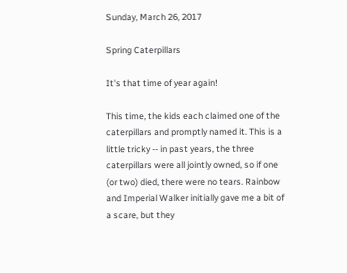Sunday, March 26, 2017

Spring Caterpillars

It's that time of year again!

This time, the kids each claimed one of the caterpillars and promptly named it. This is a little tricky -- in past years, the three caterpillars were all jointly owned, so if one (or two) died, there were no tears. Rainbow and Imperial Walker initially gave me a bit of a scare, but they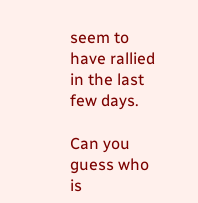seem to have rallied in the last few days.

Can you guess who is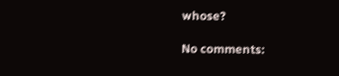whose?

No comments: